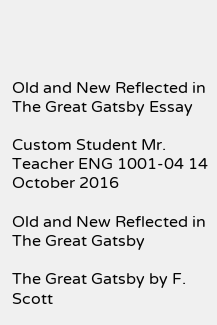Old and New Reflected in The Great Gatsby Essay

Custom Student Mr. Teacher ENG 1001-04 14 October 2016

Old and New Reflected in The Great Gatsby

The Great Gatsby by F. Scott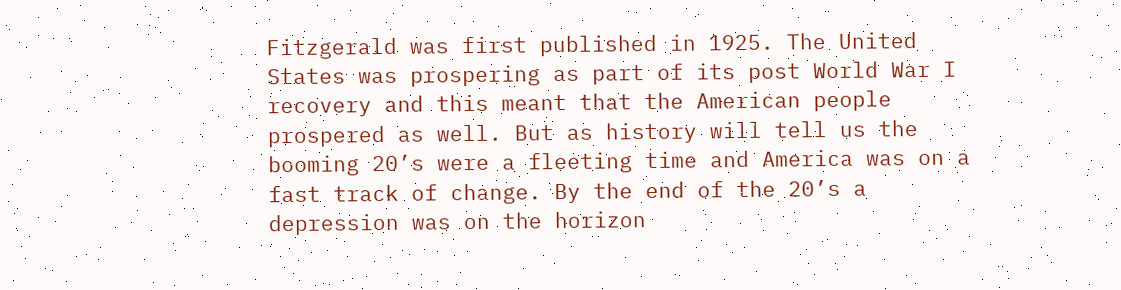Fitzgerald was first published in 1925. The United States was prospering as part of its post World War I recovery and this meant that the American people prospered as well. But as history will tell us the booming 20’s were a fleeting time and America was on a fast track of change. By the end of the 20’s a depression was on the horizon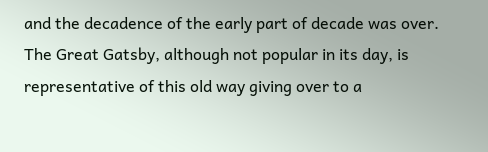and the decadence of the early part of decade was over. The Great Gatsby, although not popular in its day, is representative of this old way giving over to a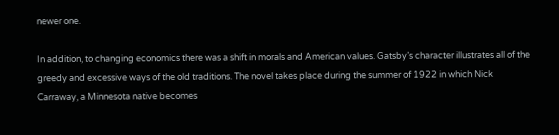newer one.

In addition, to changing economics there was a shift in morals and American values. Gatsby’s character illustrates all of the greedy and excessive ways of the old traditions. The novel takes place during the summer of 1922 in which Nick Carraway, a Minnesota native becomes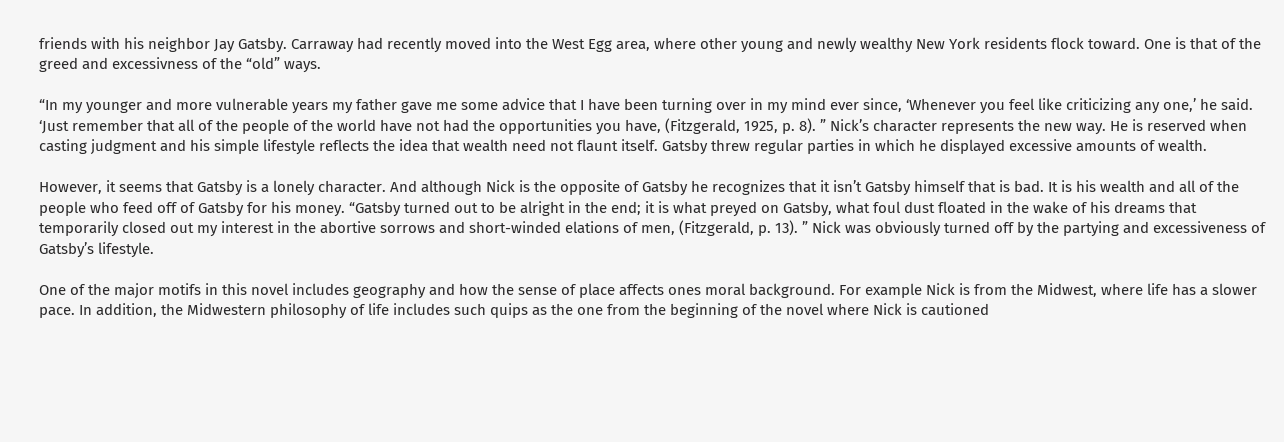friends with his neighbor Jay Gatsby. Carraway had recently moved into the West Egg area, where other young and newly wealthy New York residents flock toward. One is that of the greed and excessivness of the “old” ways.

“In my younger and more vulnerable years my father gave me some advice that I have been turning over in my mind ever since, ‘Whenever you feel like criticizing any one,’ he said. ‘Just remember that all of the people of the world have not had the opportunities you have, (Fitzgerald, 1925, p. 8). ” Nick’s character represents the new way. He is reserved when casting judgment and his simple lifestyle reflects the idea that wealth need not flaunt itself. Gatsby threw regular parties in which he displayed excessive amounts of wealth.

However, it seems that Gatsby is a lonely character. And although Nick is the opposite of Gatsby he recognizes that it isn’t Gatsby himself that is bad. It is his wealth and all of the people who feed off of Gatsby for his money. “Gatsby turned out to be alright in the end; it is what preyed on Gatsby, what foul dust floated in the wake of his dreams that temporarily closed out my interest in the abortive sorrows and short-winded elations of men, (Fitzgerald, p. 13). ” Nick was obviously turned off by the partying and excessiveness of Gatsby’s lifestyle.

One of the major motifs in this novel includes geography and how the sense of place affects ones moral background. For example Nick is from the Midwest, where life has a slower pace. In addition, the Midwestern philosophy of life includes such quips as the one from the beginning of the novel where Nick is cautioned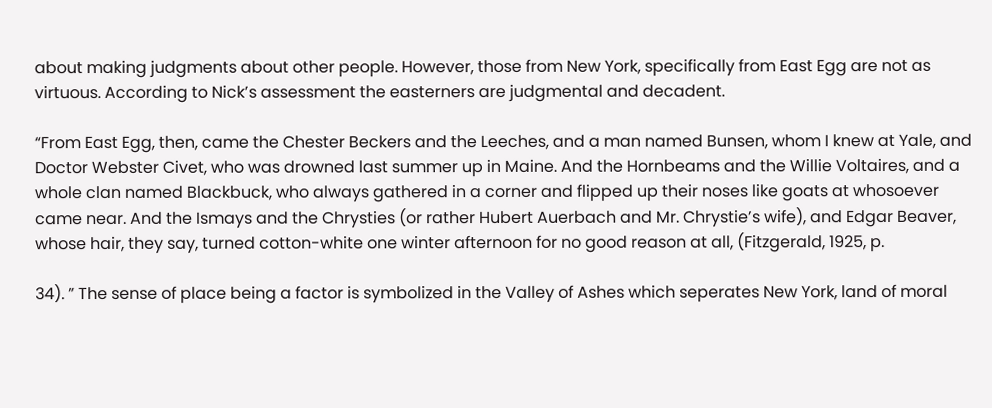about making judgments about other people. However, those from New York, specifically from East Egg are not as virtuous. According to Nick’s assessment the easterners are judgmental and decadent.

“From East Egg, then, came the Chester Beckers and the Leeches, and a man named Bunsen, whom I knew at Yale, and Doctor Webster Civet, who was drowned last summer up in Maine. And the Hornbeams and the Willie Voltaires, and a whole clan named Blackbuck, who always gathered in a corner and flipped up their noses like goats at whosoever came near. And the Ismays and the Chrysties (or rather Hubert Auerbach and Mr. Chrystie’s wife), and Edgar Beaver, whose hair, they say, turned cotton-white one winter afternoon for no good reason at all, (Fitzgerald, 1925, p.

34). ” The sense of place being a factor is symbolized in the Valley of Ashes which seperates New York, land of moral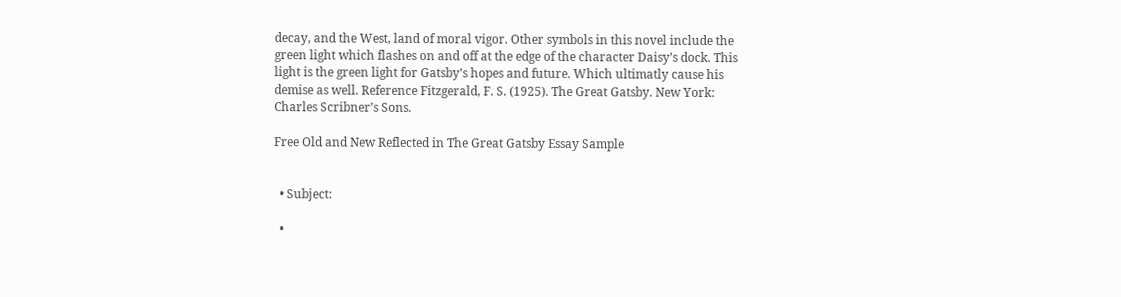decay, and the West, land of moral vigor. Other symbols in this novel include the green light which flashes on and off at the edge of the character Daisy’s dock. This light is the green light for Gatsby’s hopes and future. Which ultimatly cause his demise as well. Reference Fitzgerald, F. S. (1925). The Great Gatsby. New York: Charles Scribner’s Sons.

Free Old and New Reflected in The Great Gatsby Essay Sample


  • Subject:

  •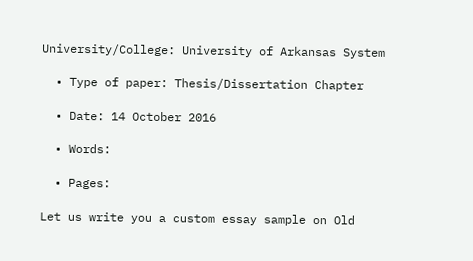University/College: University of Arkansas System

  • Type of paper: Thesis/Dissertation Chapter

  • Date: 14 October 2016

  • Words:

  • Pages:

Let us write you a custom essay sample on Old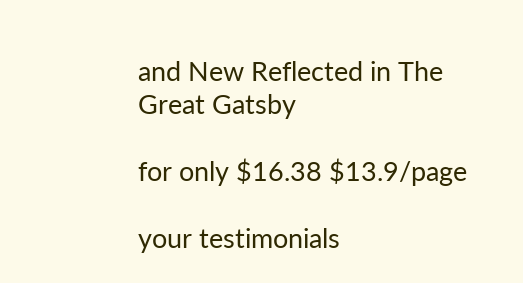and New Reflected in The Great Gatsby

for only $16.38 $13.9/page

your testimonials